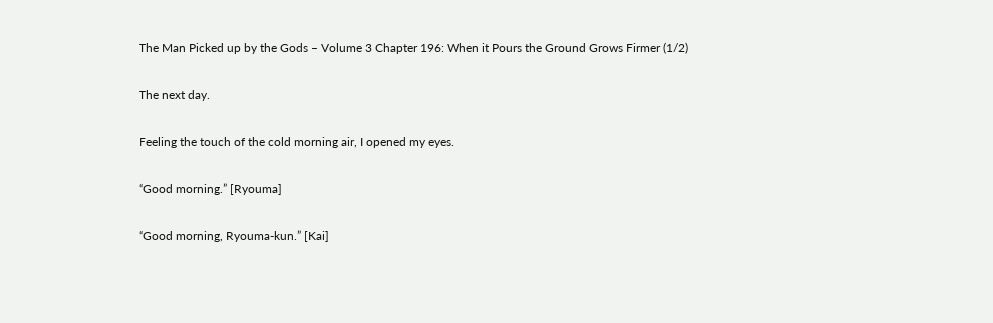The Man Picked up by the Gods – Volume 3 Chapter 196: When it Pours the Ground Grows Firmer (1/2)

The next day.

Feeling the touch of the cold morning air, I opened my eyes.

“Good morning.” [Ryouma]

“Good morning, Ryouma-kun.” [Kai]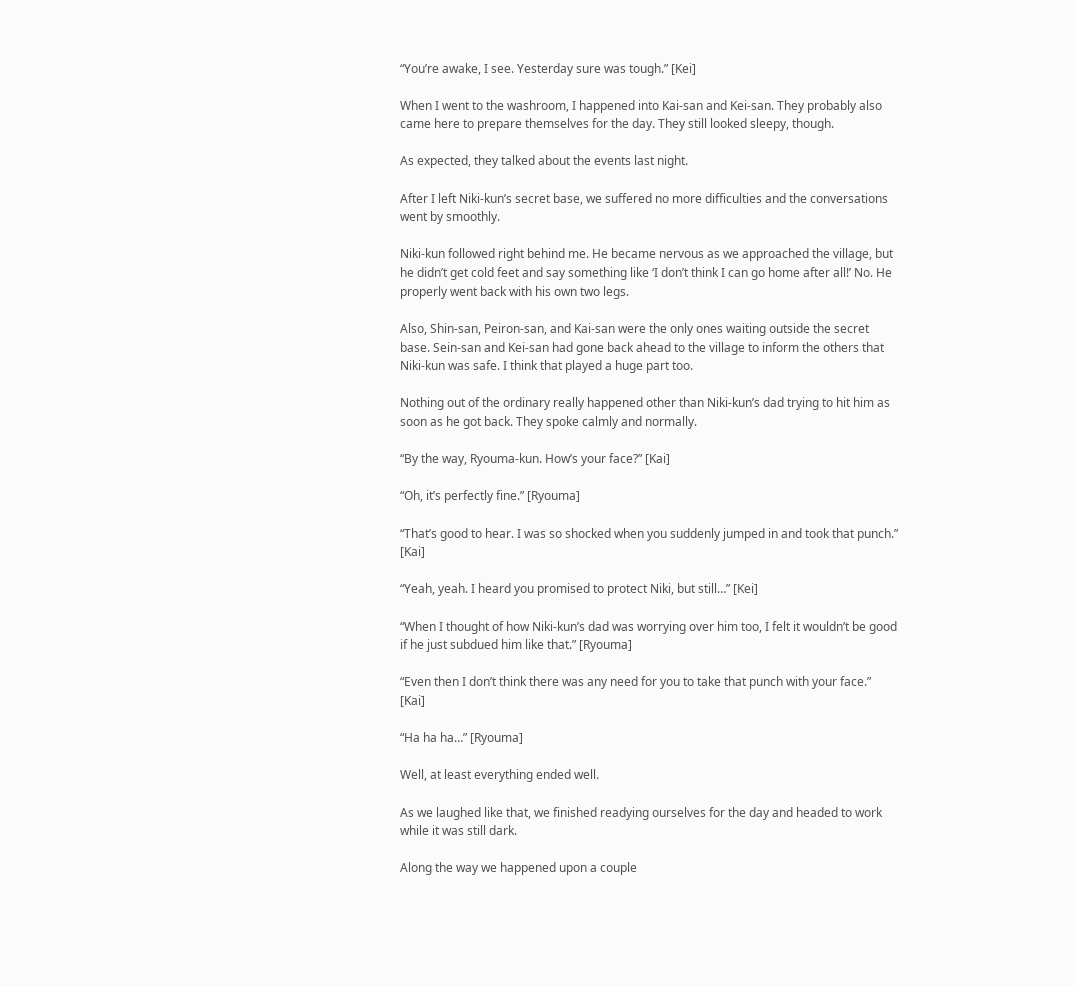“You’re awake, I see. Yesterday sure was tough.” [Kei]

When I went to the washroom, I happened into Kai-san and Kei-san. They probably also came here to prepare themselves for the day. They still looked sleepy, though.

As expected, they talked about the events last night.

After I left Niki-kun’s secret base, we suffered no more difficulties and the conversations went by smoothly.

Niki-kun followed right behind me. He became nervous as we approached the village, but he didn’t get cold feet and say something like ‘I don’t think I can go home after all!’ No. He properly went back with his own two legs.

Also, Shin-san, Peiron-san, and Kai-san were the only ones waiting outside the secret base. Sein-san and Kei-san had gone back ahead to the village to inform the others that Niki-kun was safe. I think that played a huge part too.

Nothing out of the ordinary really happened other than Niki-kun’s dad trying to hit him as soon as he got back. They spoke calmly and normally.

“By the way, Ryouma-kun. How’s your face?” [Kai]

“Oh, it’s perfectly fine.” [Ryouma]

“That’s good to hear. I was so shocked when you suddenly jumped in and took that punch.” [Kai]

“Yeah, yeah. I heard you promised to protect Niki, but still…” [Kei]

“When I thought of how Niki-kun’s dad was worrying over him too, I felt it wouldn’t be good if he just subdued him like that.” [Ryouma]

“Even then I don’t think there was any need for you to take that punch with your face.” [Kai]

“Ha ha ha…” [Ryouma]

Well, at least everything ended well.

As we laughed like that, we finished readying ourselves for the day and headed to work while it was still dark.

Along the way we happened upon a couple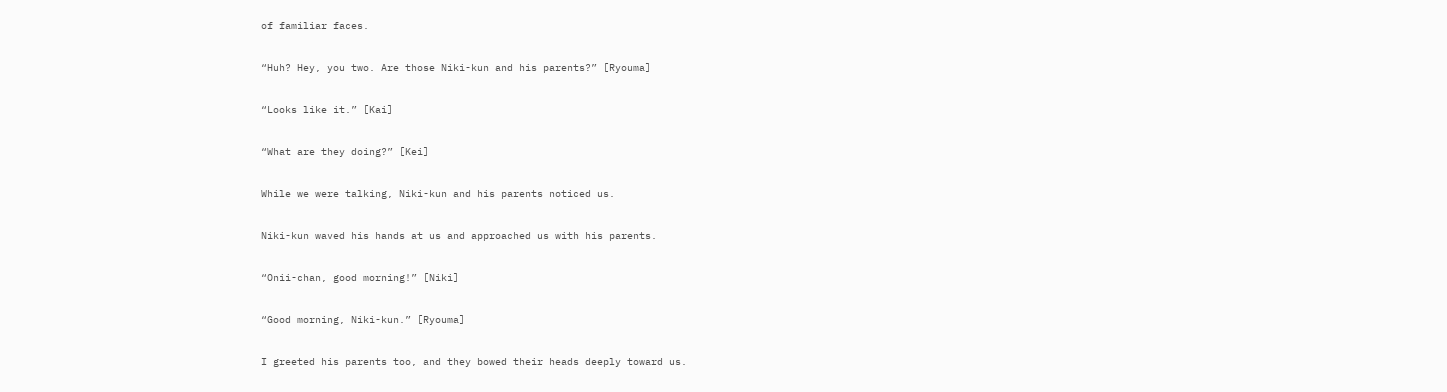of familiar faces.

“Huh? Hey, you two. Are those Niki-kun and his parents?” [Ryouma]

“Looks like it.” [Kai]

“What are they doing?” [Kei]

While we were talking, Niki-kun and his parents noticed us.

Niki-kun waved his hands at us and approached us with his parents.

“Onii-chan, good morning!” [Niki]

“Good morning, Niki-kun.” [Ryouma]

I greeted his parents too, and they bowed their heads deeply toward us.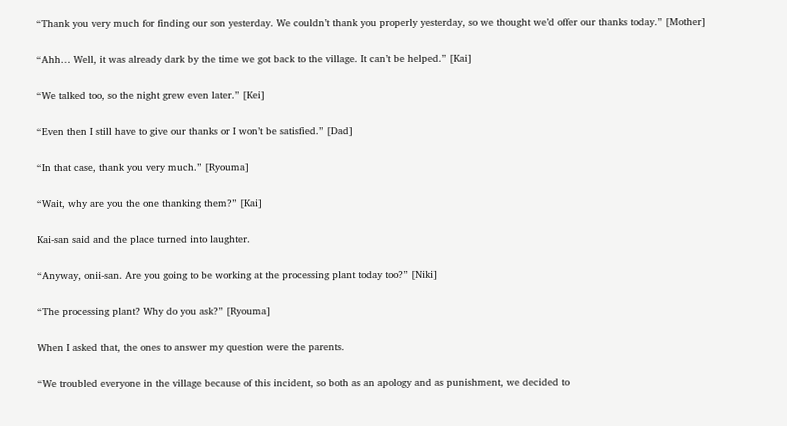“Thank you very much for finding our son yesterday. We couldn’t thank you properly yesterday, so we thought we’d offer our thanks today.” [Mother]

“Ahh… Well, it was already dark by the time we got back to the village. It can’t be helped.” [Kai]

“We talked too, so the night grew even later.” [Kei]

“Even then I still have to give our thanks or I won’t be satisfied.” [Dad]

“In that case, thank you very much.” [Ryouma]

“Wait, why are you the one thanking them?” [Kai]

Kai-san said and the place turned into laughter.

“Anyway, onii-san. Are you going to be working at the processing plant today too?” [Niki]

“The processing plant? Why do you ask?” [Ryouma]

When I asked that, the ones to answer my question were the parents.

“We troubled everyone in the village because of this incident, so both as an apology and as punishment, we decided to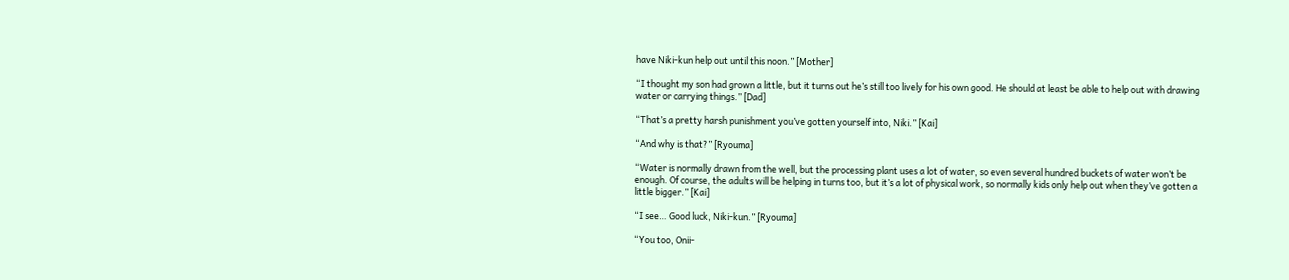have Niki-kun help out until this noon.” [Mother]

“I thought my son had grown a little, but it turns out he’s still too lively for his own good. He should at least be able to help out with drawing water or carrying things.” [Dad]

“That’s a pretty harsh punishment you’ve gotten yourself into, Niki.” [Kai]

“And why is that?” [Ryouma]

“Water is normally drawn from the well, but the processing plant uses a lot of water, so even several hundred buckets of water won’t be enough. Of course, the adults will be helping in turns too, but it’s a lot of physical work, so normally kids only help out when they’ve gotten a little bigger.” [Kai]

“I see… Good luck, Niki-kun.” [Ryouma]

“You too, Onii-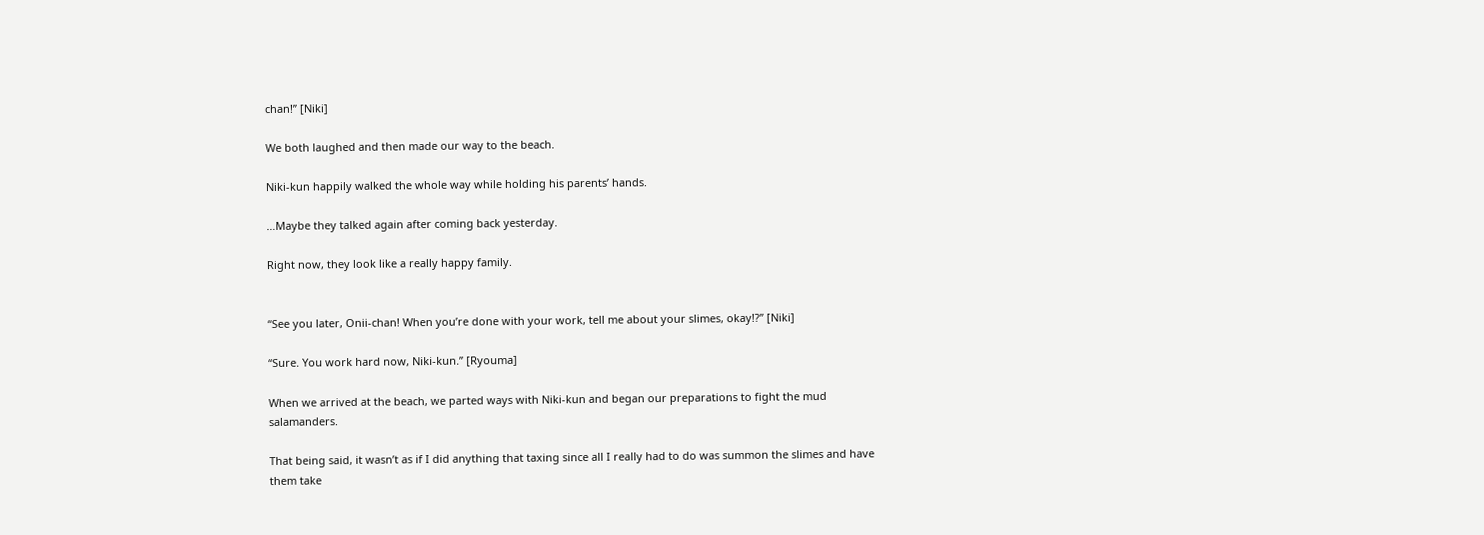chan!” [Niki]

We both laughed and then made our way to the beach.

Niki-kun happily walked the whole way while holding his parents’ hands.

…Maybe they talked again after coming back yesterday.

Right now, they look like a really happy family.


“See you later, Onii-chan! When you’re done with your work, tell me about your slimes, okay!?” [Niki]

“Sure. You work hard now, Niki-kun.” [Ryouma]

When we arrived at the beach, we parted ways with Niki-kun and began our preparations to fight the mud salamanders.

That being said, it wasn’t as if I did anything that taxing since all I really had to do was summon the slimes and have them take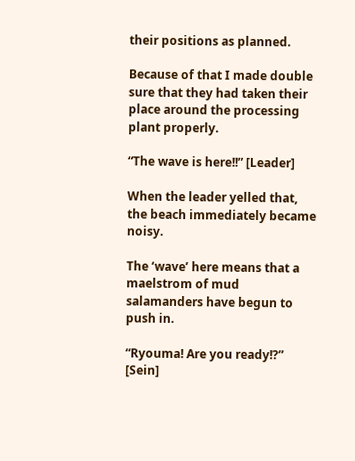their positions as planned.

Because of that I made double sure that they had taken their place around the processing plant properly.

“The wave is here!!” [Leader]

When the leader yelled that, the beach immediately became noisy.

The ‘wave’ here means that a maelstrom of mud salamanders have begun to push in.

“Ryouma! Are you ready!?” [Sein]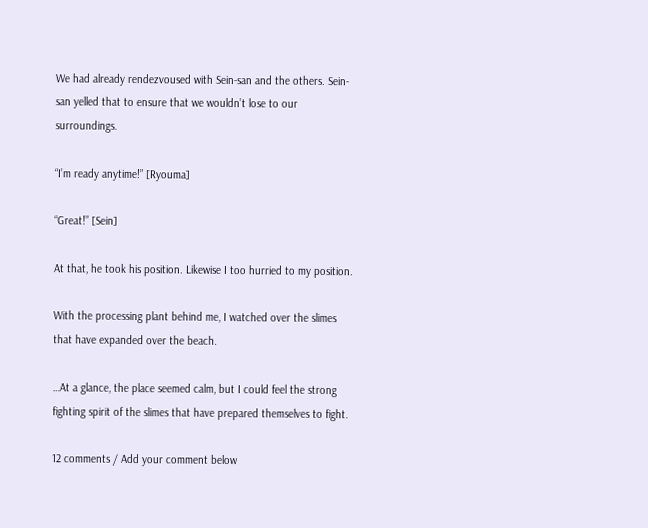We had already rendezvoused with Sein-san and the others. Sein-san yelled that to ensure that we wouldn’t lose to our surroundings.

“I’m ready anytime!” [Ryouma]

“Great!” [Sein]

At that, he took his position. Likewise I too hurried to my position.

With the processing plant behind me, I watched over the slimes that have expanded over the beach.

…At a glance, the place seemed calm, but I could feel the strong fighting spirit of the slimes that have prepared themselves to fight.

12 comments / Add your comment below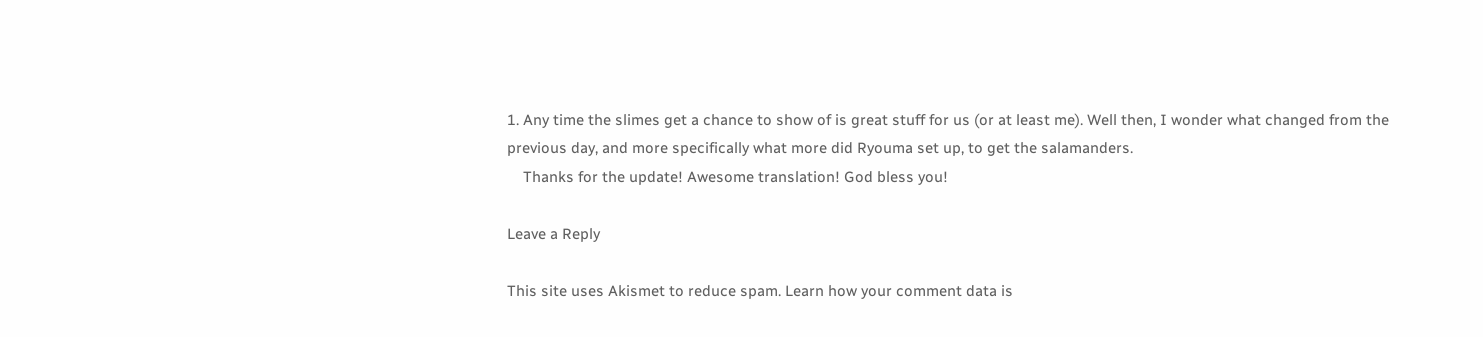1. Any time the slimes get a chance to show of is great stuff for us (or at least me). Well then, I wonder what changed from the previous day, and more specifically what more did Ryouma set up, to get the salamanders.
    Thanks for the update! Awesome translation! God bless you!

Leave a Reply

This site uses Akismet to reduce spam. Learn how your comment data is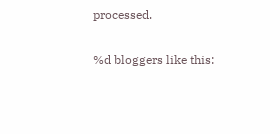processed.

%d bloggers like this: